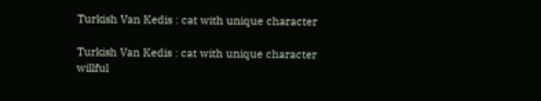Turkish Van Kedis : cat with unique character

Turkish Van Kedis : cat with unique character
willful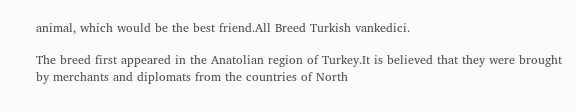animal, which would be the best friend.All Breed Turkish vankedici.

The breed first appeared in the Anatolian region of Turkey.It is believed that they were brought by merchants and diplomats from the countries of North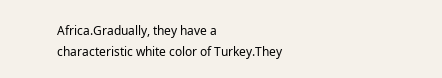Africa.Gradually, they have a characteristic white color of Turkey.They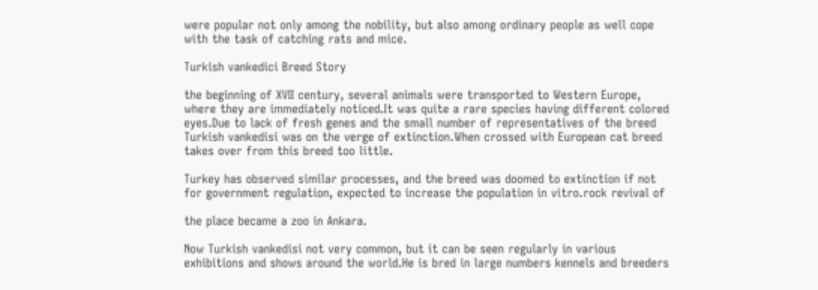were popular not only among the nobility, but also among ordinary people as well cope with the task of catching rats and mice.

Turkish vankedici Breed Story

the beginning of XVII century, several animals were transported to Western Europe, where they are immediately noticed.It was quite a rare species having different colored eyes.Due to lack of fresh genes and the small number of representatives of the breed Turkish vankedisi was on the verge of extinction.When crossed with European cat breed takes over from this breed too little.

Turkey has observed similar processes, and the breed was doomed to extinction if not for government regulation, expected to increase the population in vitro.rock revival of

the place became a zoo in Ankara.

Now Turkish vankedisi not very common, but it can be seen regularly in various exhibitions and shows around the world.He is bred in large numbers kennels and breeders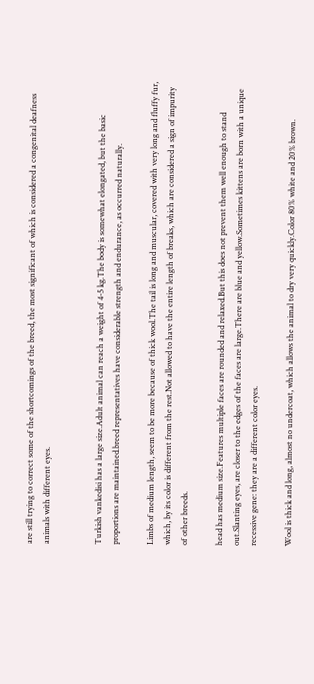are still trying to correct some of the shortcomings of the breed, the most significant of which is considered a congenital deafness animals with different eyes.


Turkish vankedisi has a large size.Adult animal can reach a weight of 4-5 kg.The body is somewhat elongated, but the basic proportions are maintained.breed representatives have considerable strength and endurance, as occurred naturally.

Limbs of medium length, seem to be more because of thick wool.The tail is long and muscular, covered with very long and fluffy fur, which, by its color is different from the rest.Not allowed to have the entire length of breaks, which are considered a sign of impurity of other breeds.

head has medium size.Features multiple faces are rounded and relaxed.But this does not prevent them well enough to stand out.Slanting eyes, are closer to the edges of the faces are large.There are blue and yellow.Sometimes kittens are born with a unique recessive gene: they are a different color eyes.

Wool is thick and long, almost no undercoat, which allows the animal to dry very quickly.Color 80% white and 20% brown.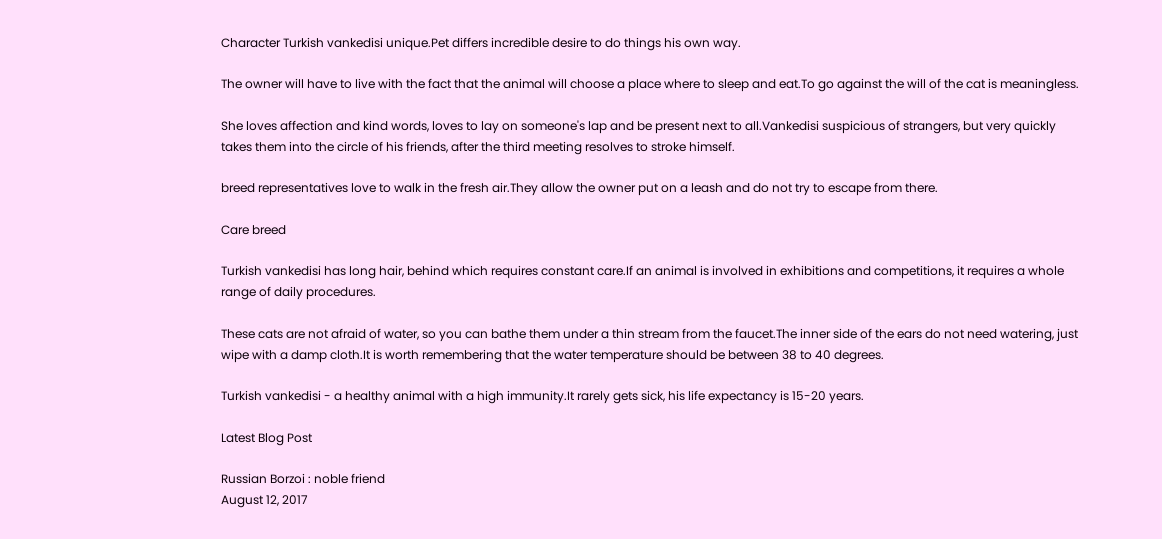Character Turkish vankedisi unique.Pet differs incredible desire to do things his own way.

The owner will have to live with the fact that the animal will choose a place where to sleep and eat.To go against the will of the cat is meaningless.

She loves affection and kind words, loves to lay on someone's lap and be present next to all.Vankedisi suspicious of strangers, but very quickly takes them into the circle of his friends, after the third meeting resolves to stroke himself.

breed representatives love to walk in the fresh air.They allow the owner put on a leash and do not try to escape from there.

Care breed

Turkish vankedisi has long hair, behind which requires constant care.If an animal is involved in exhibitions and competitions, it requires a whole range of daily procedures.

These cats are not afraid of water, so you can bathe them under a thin stream from the faucet.The inner side of the ears do not need watering, just wipe with a damp cloth.It is worth remembering that the water temperature should be between 38 to 40 degrees.

Turkish vankedisi - a healthy animal with a high immunity.It rarely gets sick, his life expectancy is 15-20 years.

Latest Blog Post

Russian Borzoi : noble friend
August 12, 2017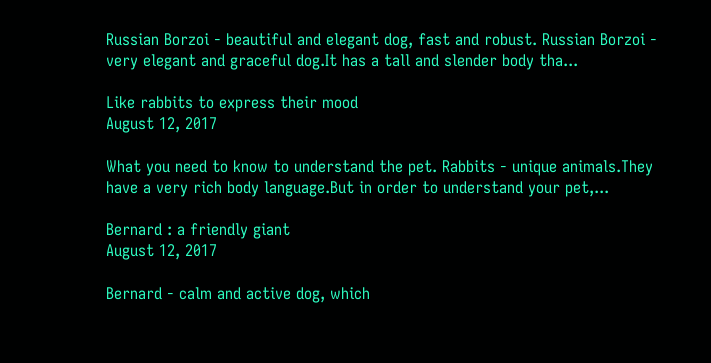Russian Borzoi - beautiful and elegant dog, fast and robust. Russian Borzoi - very elegant and graceful dog.It has a tall and slender body tha...

Like rabbits to express their mood
August 12, 2017

What you need to know to understand the pet. Rabbits - unique animals.They have a very rich body language.But in order to understand your pet,...

Bernard : a friendly giant
August 12, 2017

Bernard - calm and active dog, which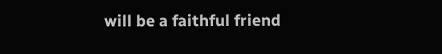will be a faithful friend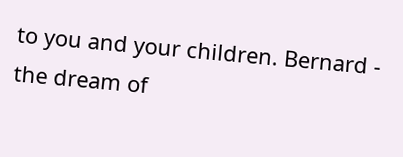to you and your children. Bernard - the dream of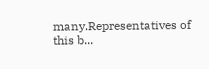many.Representatives of this b...